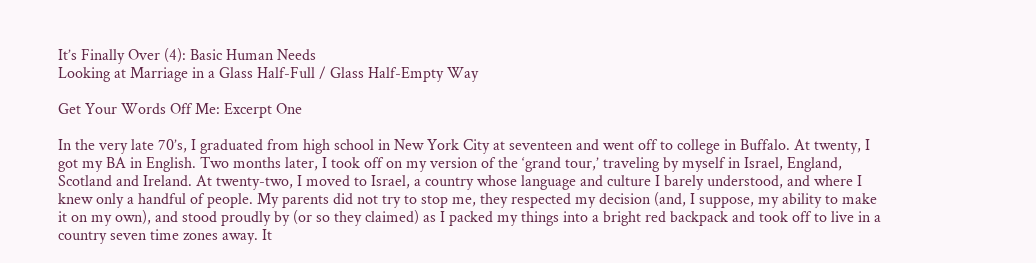It’s Finally Over (4): Basic Human Needs
Looking at Marriage in a Glass Half-Full / Glass Half-Empty Way

Get Your Words Off Me: Excerpt One

In the very late 70’s, I graduated from high school in New York City at seventeen and went off to college in Buffalo. At twenty, I got my BA in English. Two months later, I took off on my version of the ‘grand tour,’ traveling by myself in Israel, England, Scotland and Ireland. At twenty-two, I moved to Israel, a country whose language and culture I barely understood, and where I knew only a handful of people. My parents did not try to stop me, they respected my decision (and, I suppose, my ability to make it on my own), and stood proudly by (or so they claimed) as I packed my things into a bright red backpack and took off to live in a country seven time zones away. It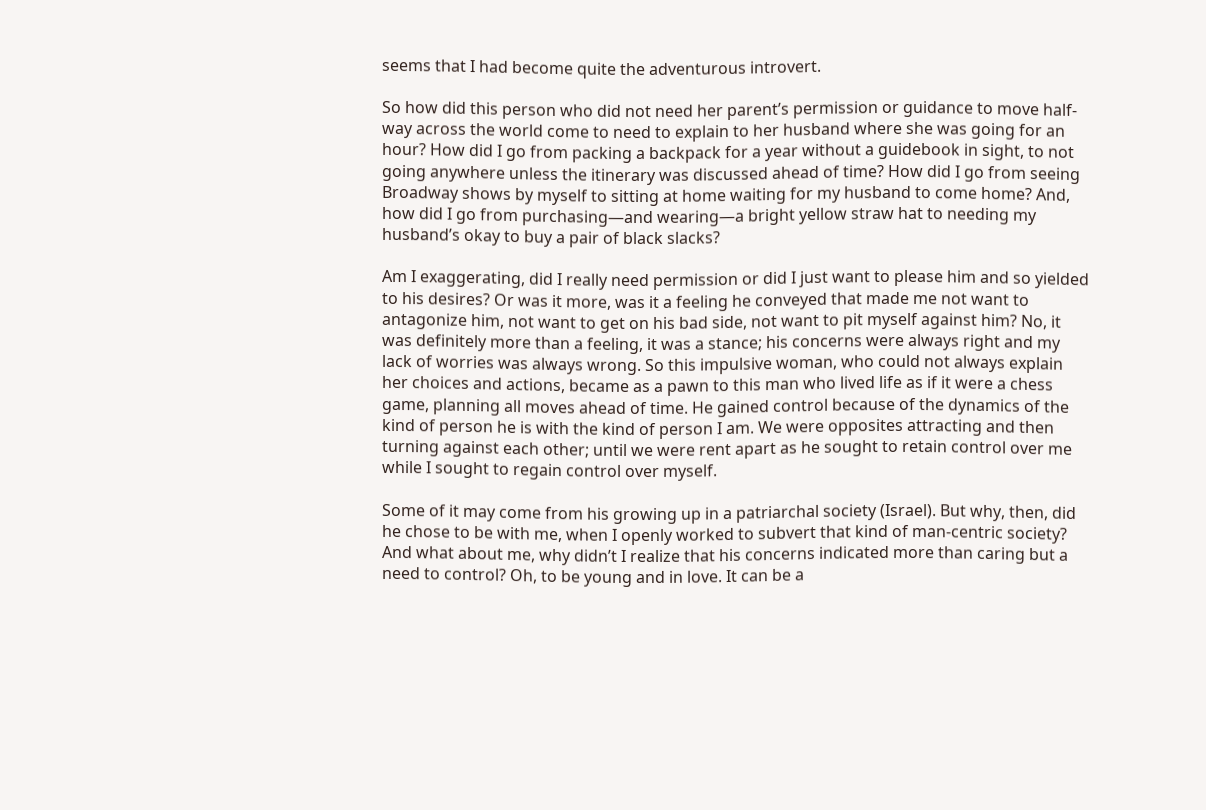seems that I had become quite the adventurous introvert.

So how did this person who did not need her parent’s permission or guidance to move half-way across the world come to need to explain to her husband where she was going for an hour? How did I go from packing a backpack for a year without a guidebook in sight, to not going anywhere unless the itinerary was discussed ahead of time? How did I go from seeing Broadway shows by myself to sitting at home waiting for my husband to come home? And, how did I go from purchasing—and wearing—a bright yellow straw hat to needing my husband’s okay to buy a pair of black slacks?

Am I exaggerating, did I really need permission or did I just want to please him and so yielded to his desires? Or was it more, was it a feeling he conveyed that made me not want to antagonize him, not want to get on his bad side, not want to pit myself against him? No, it was definitely more than a feeling, it was a stance; his concerns were always right and my lack of worries was always wrong. So this impulsive woman, who could not always explain her choices and actions, became as a pawn to this man who lived life as if it were a chess game, planning all moves ahead of time. He gained control because of the dynamics of the kind of person he is with the kind of person I am. We were opposites attracting and then turning against each other; until we were rent apart as he sought to retain control over me while I sought to regain control over myself.

Some of it may come from his growing up in a patriarchal society (Israel). But why, then, did he chose to be with me, when I openly worked to subvert that kind of man-centric society? And what about me, why didn’t I realize that his concerns indicated more than caring but a need to control? Oh, to be young and in love. It can be a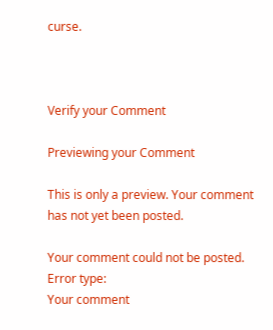curse.



Verify your Comment

Previewing your Comment

This is only a preview. Your comment has not yet been posted.

Your comment could not be posted. Error type:
Your comment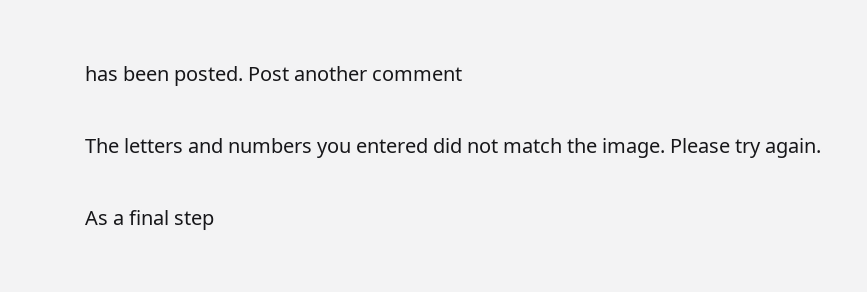has been posted. Post another comment

The letters and numbers you entered did not match the image. Please try again.

As a final step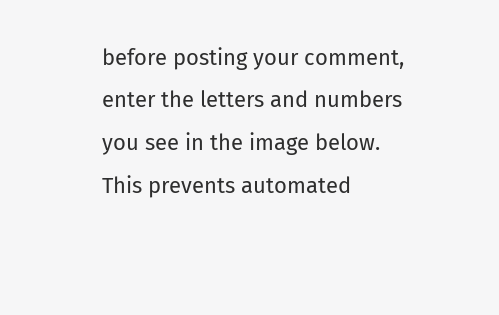before posting your comment, enter the letters and numbers you see in the image below. This prevents automated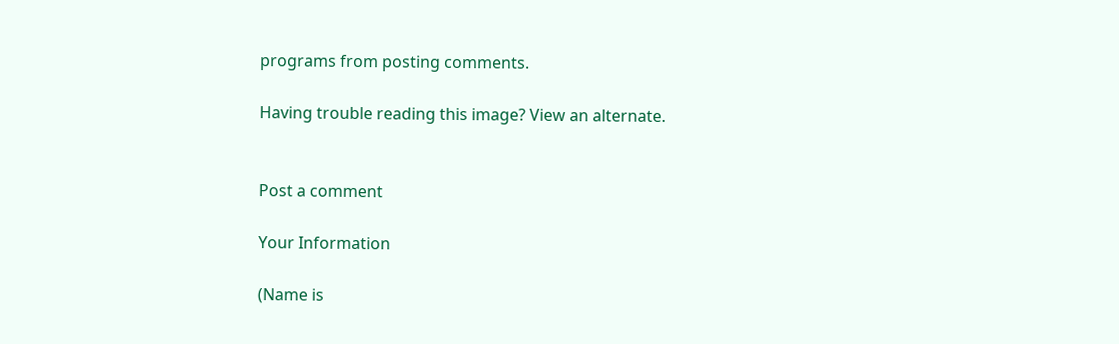programs from posting comments.

Having trouble reading this image? View an alternate.


Post a comment

Your Information

(Name is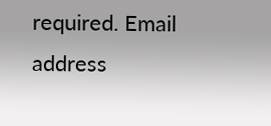required. Email address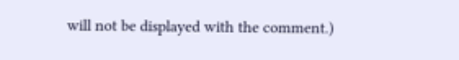will not be displayed with the comment.)